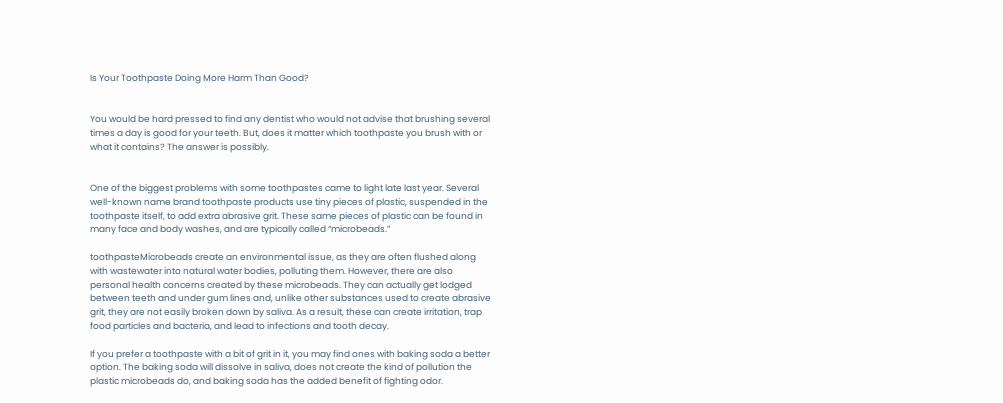Is Your Toothpaste Doing More Harm Than Good?


You would be hard pressed to find any dentist who would not advise that brushing several times a day is good for your teeth. But, does it matter which toothpaste you brush with or what it contains? The answer is possibly.


One of the biggest problems with some toothpastes came to light late last year. Several well-known name brand toothpaste products use tiny pieces of plastic, suspended in the toothpaste itself, to add extra abrasive grit. These same pieces of plastic can be found in many face and body washes, and are typically called “microbeads.”

toothpasteMicrobeads create an environmental issue, as they are often flushed along with wastewater into natural water bodies, polluting them. However, there are also personal health concerns created by these microbeads. They can actually get lodged between teeth and under gum lines and, unlike other substances used to create abrasive grit, they are not easily broken down by saliva. As a result, these can create irritation, trap food particles and bacteria, and lead to infections and tooth decay.

If you prefer a toothpaste with a bit of grit in it, you may find ones with baking soda a better option. The baking soda will dissolve in saliva, does not create the kind of pollution the plastic microbeads do, and baking soda has the added benefit of fighting odor.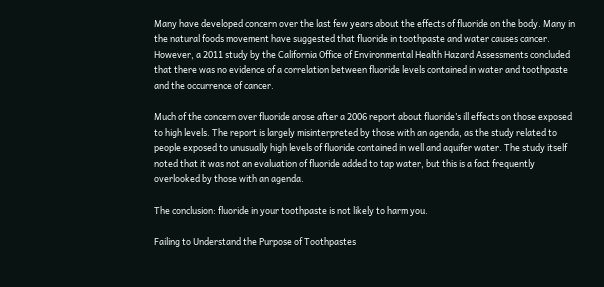Many have developed concern over the last few years about the effects of fluoride on the body. Many in the natural foods movement have suggested that fluoride in toothpaste and water causes cancer. However, a 2011 study by the California Office of Environmental Health Hazard Assessments concluded that there was no evidence of a correlation between fluoride levels contained in water and toothpaste and the occurrence of cancer.

Much of the concern over fluoride arose after a 2006 report about fluoride’s ill effects on those exposed to high levels. The report is largely misinterpreted by those with an agenda, as the study related to people exposed to unusually high levels of fluoride contained in well and aquifer water. The study itself noted that it was not an evaluation of fluoride added to tap water, but this is a fact frequently overlooked by those with an agenda.

The conclusion: fluoride in your toothpaste is not likely to harm you.

Failing to Understand the Purpose of Toothpastes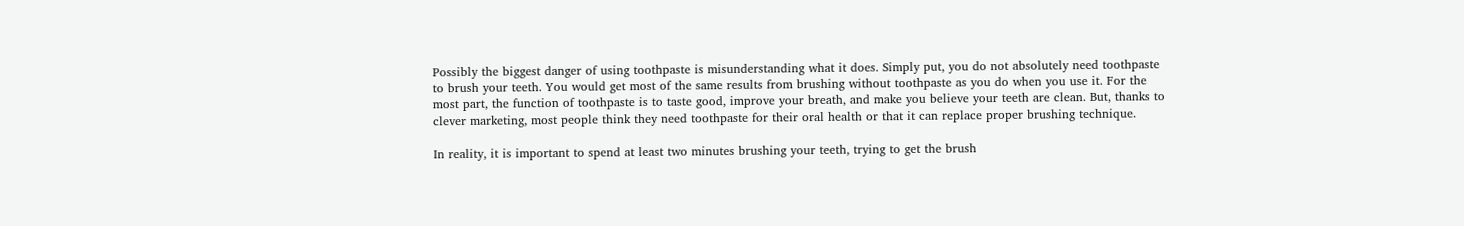Possibly the biggest danger of using toothpaste is misunderstanding what it does. Simply put, you do not absolutely need toothpaste to brush your teeth. You would get most of the same results from brushing without toothpaste as you do when you use it. For the most part, the function of toothpaste is to taste good, improve your breath, and make you believe your teeth are clean. But, thanks to clever marketing, most people think they need toothpaste for their oral health or that it can replace proper brushing technique.

In reality, it is important to spend at least two minutes brushing your teeth, trying to get the brush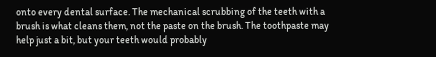onto every dental surface. The mechanical scrubbing of the teeth with a brush is what cleans them, not the paste on the brush. The toothpaste may help just a bit, but your teeth would probably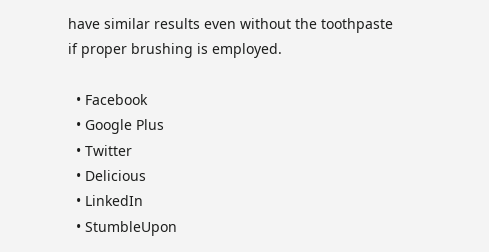have similar results even without the toothpaste if proper brushing is employed.

  • Facebook
  • Google Plus
  • Twitter
  • Delicious
  • LinkedIn
  • StumbleUpon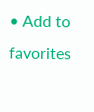• Add to favorites